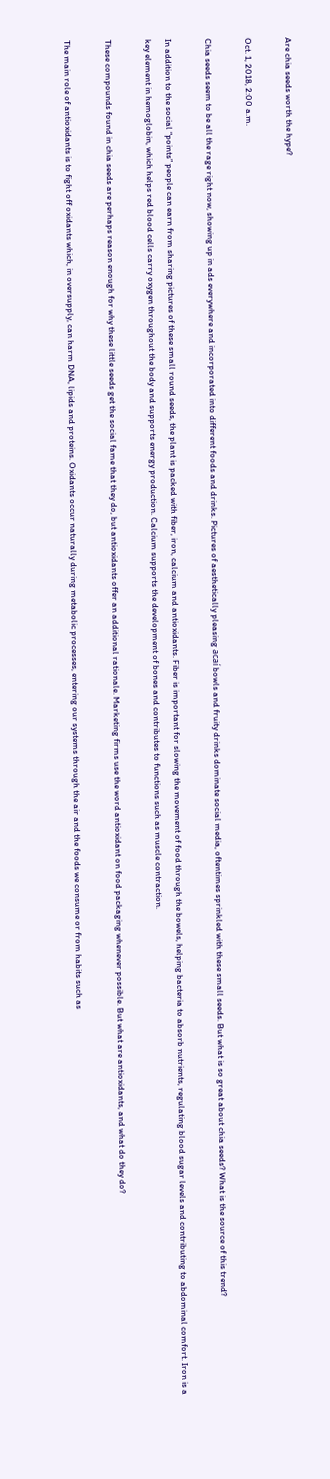Are chia seeds worth the hype?

Oct. 1, 2018, 2:00 a.m.

Chia seeds seem to be all the rage right now, showing up in ads everywhere and incorporated into different foods and drinks. Pictures of aesthetically pleasing acaí bowls and fruity drinks dominate social media, oftentimes sprinkled with these small seeds. But what is so great about chia seeds? What is the source of this trend?

In addition to the social “points” people can earn from sharing pictures of these small round seeds, the plant is packed with fiber, iron, calcium and antioxidants. Fiber is important for slowing the movement of food through the bowels, helping bacteria to absorb nutrients, regulating blood sugar levels and contributing to abdominal comfort. Iron is a key element in hemoglobin, which helps red blood cells carry oxygen throughout the body and supports energy production. Calcium supports the development of bones and contributes to functions such as muscle contraction.

These compounds found in chia seeds are perhaps reason enough for why these little seeds get the social fame that they do, but antioxidants offer an additional rationale. Marketing firms use the word antioxidant on food packaging whenever possible. But what are antioxidants, and what do they do?

The main role of antioxidants is to fight off oxidants which, in oversupply, can harm DNA, lipids and proteins. Oxidants occur naturally during metabolic processes, entering our systems through the air and the foods we consume or from habits such as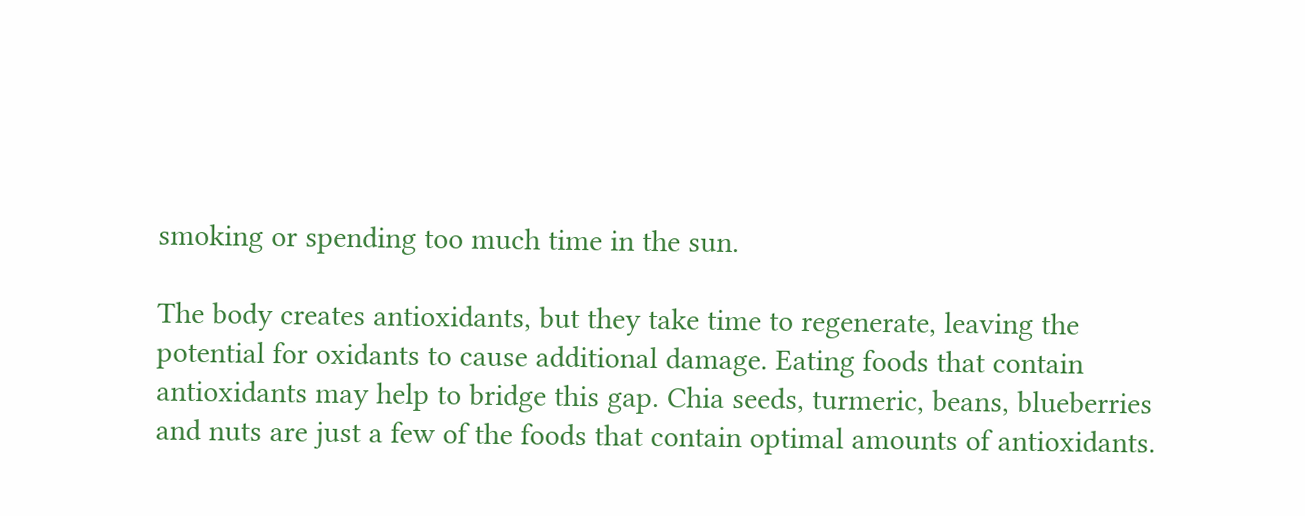smoking or spending too much time in the sun.

The body creates antioxidants, but they take time to regenerate, leaving the potential for oxidants to cause additional damage. Eating foods that contain antioxidants may help to bridge this gap. Chia seeds, turmeric, beans, blueberries and nuts are just a few of the foods that contain optimal amounts of antioxidants.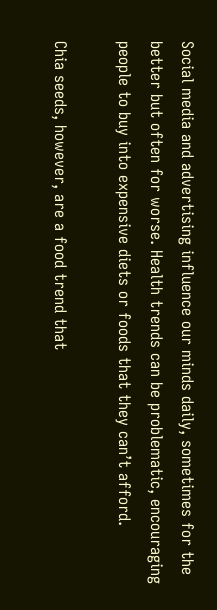Social media and advertising influence our minds daily, sometimes for the better but often for worse. Health trends can be problematic, encouraging people to buy into expensive diets or foods that they can’t afford.

Chia seeds, however, are a food trend that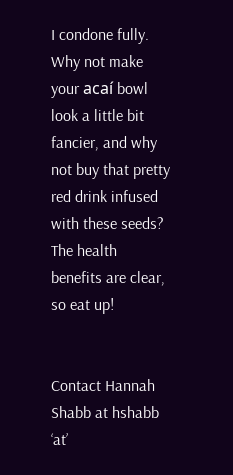I condone fully. Why not make your acaí bowl look a little bit fancier, and why not buy that pretty red drink infused with these seeds? The health benefits are clear, so eat up!


Contact Hannah Shabb at hshabb ‘at’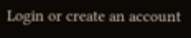Login or create an account